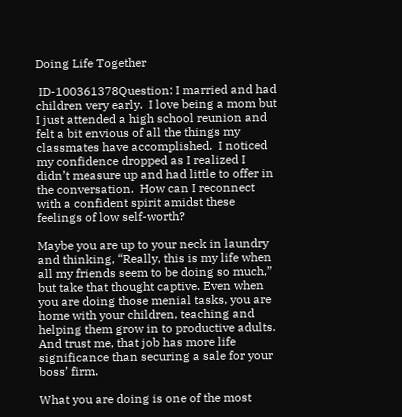Doing Life Together

 ID-100361378Question: I married and had children very early.  I love being a mom but I just attended a high school reunion and felt a bit envious of all the things my classmates have accomplished.  I noticed my confidence dropped as I realized I didn’t measure up and had little to offer in the conversation.  How can I reconnect with a confident spirit amidst these feelings of low self-worth?

Maybe you are up to your neck in laundry and thinking, “Really, this is my life when all my friends seem to be doing so much,” but take that thought captive. Even when you are doing those menial tasks, you are home with your children, teaching and helping them grow in to productive adults. And trust me, that job has more life significance than securing a sale for your boss’ firm.

What you are doing is one of the most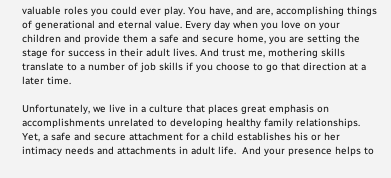valuable roles you could ever play. You have, and are, accomplishing things of generational and eternal value. Every day when you love on your children and provide them a safe and secure home, you are setting the stage for success in their adult lives. And trust me, mothering skills translate to a number of job skills if you choose to go that direction at a later time.

Unfortunately, we live in a culture that places great emphasis on accomplishments unrelated to developing healthy family relationships. Yet, a safe and secure attachment for a child establishes his or her intimacy needs and attachments in adult life.  And your presence helps to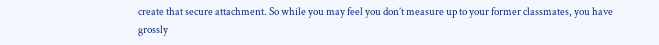create that secure attachment. So while you may feel you don’t measure up to your former classmates, you have grossly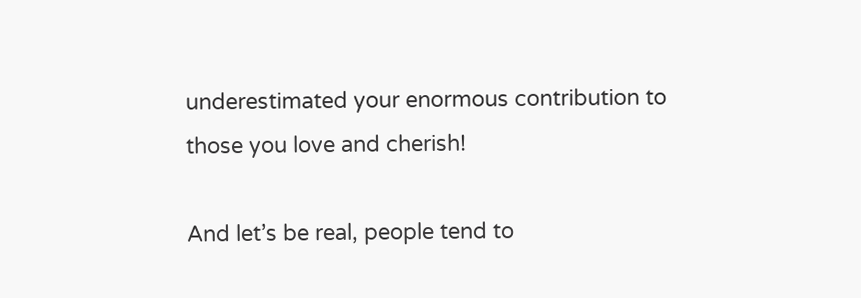underestimated your enormous contribution to those you love and cherish!

And let’s be real, people tend to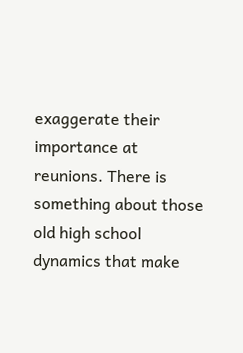exaggerate their importance at reunions. There is something about those old high school dynamics that make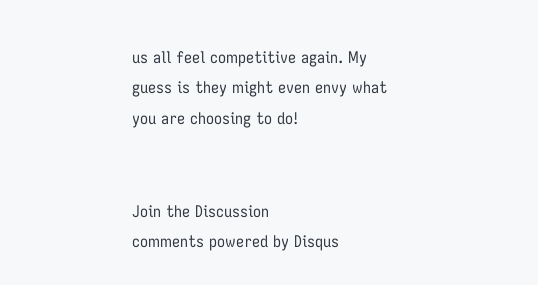us all feel competitive again. My guess is they might even envy what you are choosing to do!


Join the Discussion
comments powered by Disqus